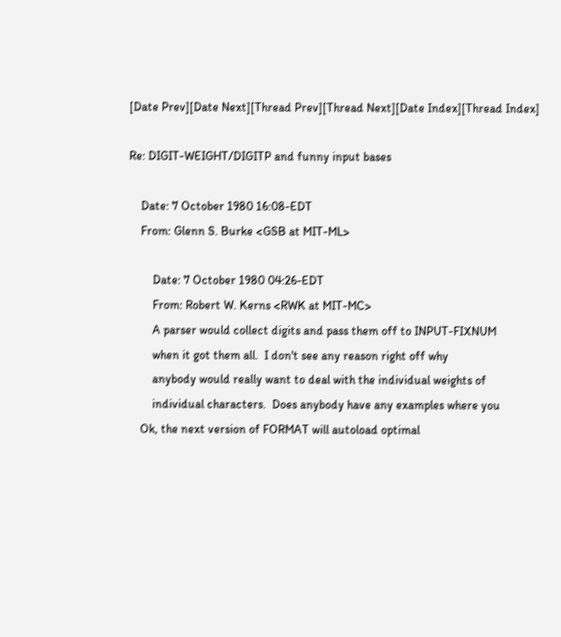[Date Prev][Date Next][Thread Prev][Thread Next][Date Index][Thread Index]

Re: DIGIT-WEIGHT/DIGITP and funny input bases

    Date: 7 October 1980 16:08-EDT
    From: Glenn S. Burke <GSB at MIT-ML>

        Date: 7 October 1980 04:26-EDT
        From: Robert W. Kerns <RWK at MIT-MC>
        A parser would collect digits and pass them off to INPUT-FIXNUM
        when it got them all.  I don't see any reason right off why
        anybody would really want to deal with the individual weights of
        individual characters.  Does anybody have any examples where you
    Ok, the next version of FORMAT will autoload optimal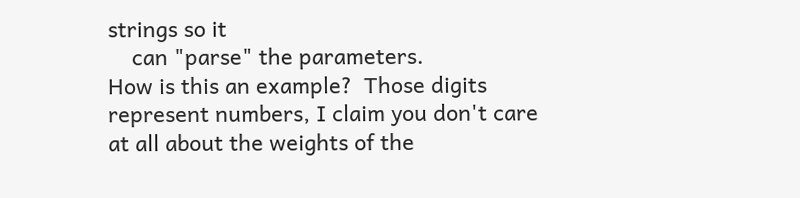strings so it
    can "parse" the parameters.
How is this an example?  Those digits represent numbers, I claim you don't care
at all about the weights of the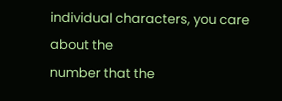individual characters, you care about the
number that the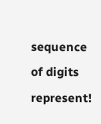sequence of digits represent!